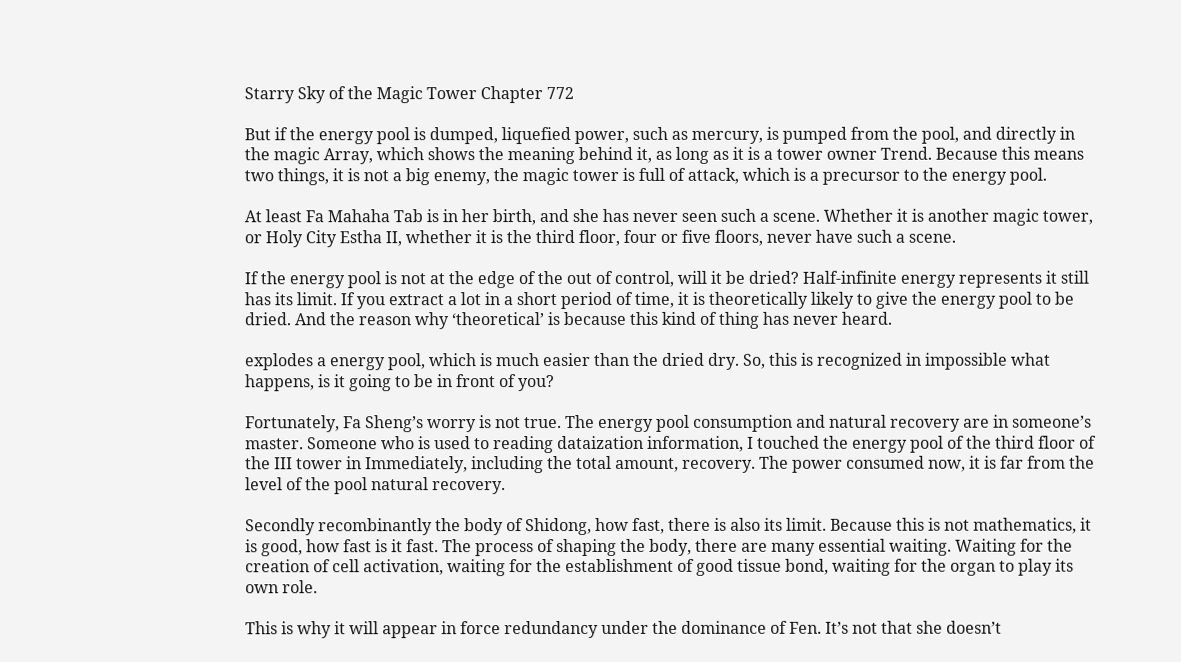Starry Sky of the Magic Tower Chapter 772

But if the energy pool is dumped, liquefied power, such as mercury, is pumped from the pool, and directly in the magic Array, which shows the meaning behind it, as long as it is a tower owner Trend. Because this means two things, it is not a big enemy, the magic tower is full of attack, which is a precursor to the energy pool.

At least Fa Mahaha Tab is in her birth, and she has never seen such a scene. Whether it is another magic tower, or Holy City Estha II, whether it is the third floor, four or five floors, never have such a scene.

If the energy pool is not at the edge of the out of control, will it be dried? Half-infinite energy represents it still has its limit. If you extract a lot in a short period of time, it is theoretically likely to give the energy pool to be dried. And the reason why ‘theoretical’ is because this kind of thing has never heard.

explodes a energy pool, which is much easier than the dried dry. So, this is recognized in impossible what happens, is it going to be in front of you?

Fortunately, Fa Sheng’s worry is not true. The energy pool consumption and natural recovery are in someone’s master. Someone who is used to reading dataization information, I touched the energy pool of the third floor of the III tower in Immediately, including the total amount, recovery. The power consumed now, it is far from the level of the pool natural recovery.

Secondly recombinantly the body of Shidong, how fast, there is also its limit. Because this is not mathematics, it is good, how fast is it fast. The process of shaping the body, there are many essential waiting. Waiting for the creation of cell activation, waiting for the establishment of good tissue bond, waiting for the organ to play its own role.

This is why it will appear in force redundancy under the dominance of Fen. It’s not that she doesn’t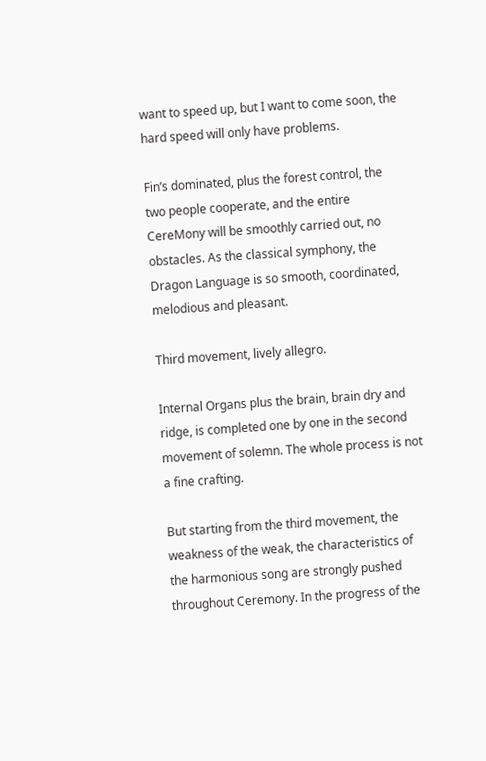want to speed up, but I want to come soon, the hard speed will only have problems.

Fin’s dominated, plus the forest control, the two people cooperate, and the entire CereMony will be smoothly carried out, no obstacles. As the classical symphony, the Dragon Language is so smooth, coordinated, melodious and pleasant.

Third movement, lively allegro.

Internal Organs plus the brain, brain dry and ridge, is completed one by one in the second movement of solemn. The whole process is not a fine crafting.

But starting from the third movement, the weakness of the weak, the characteristics of the harmonious song are strongly pushed throughout Ceremony. In the progress of the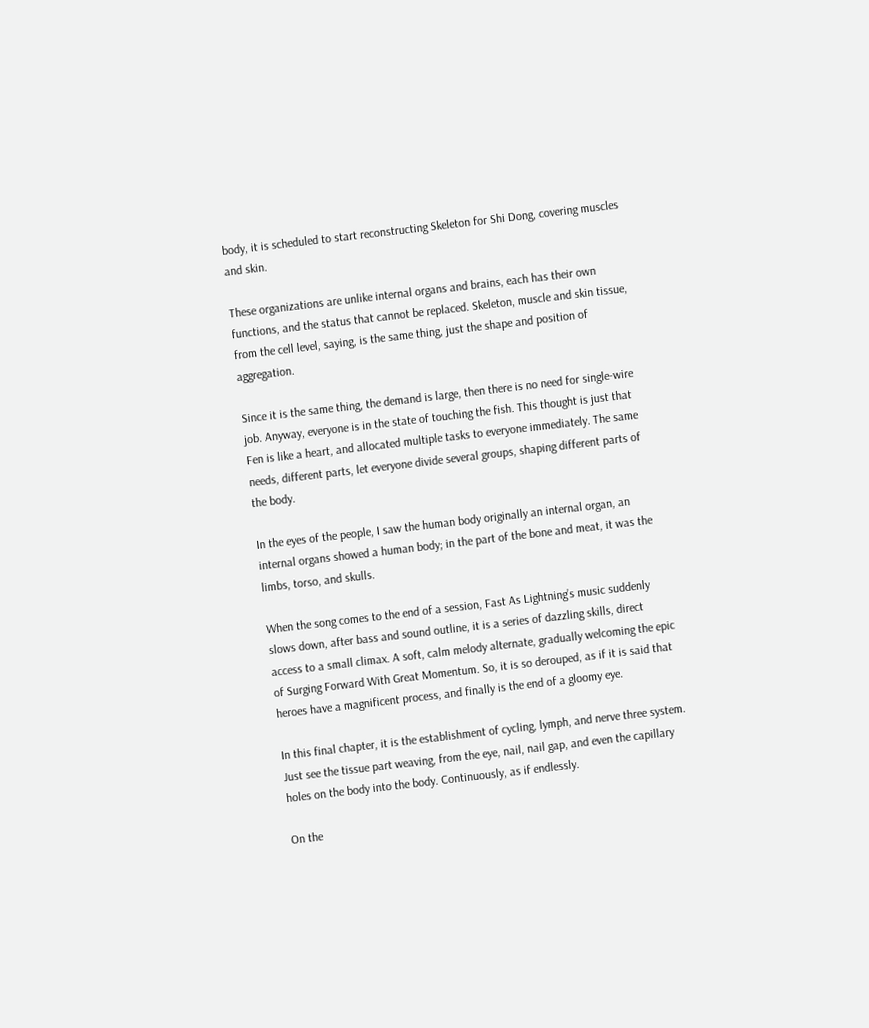body, it is scheduled to start reconstructing Skeleton for Shi Dong, covering muscles and skin.

These organizations are unlike internal organs and brains, each has their own functions, and the status that cannot be replaced. Skeleton, muscle and skin tissue, from the cell level, saying, is the same thing, just the shape and position of aggregation.

Since it is the same thing, the demand is large, then there is no need for single-wire job. Anyway, everyone is in the state of touching the fish. This thought is just that Fen is like a heart, and allocated multiple tasks to everyone immediately. The same needs, different parts, let everyone divide several groups, shaping different parts of the body.

In the eyes of the people, I saw the human body originally an internal organ, an internal organs showed a human body; in the part of the bone and meat, it was the limbs, torso, and skulls.

When the song comes to the end of a session, Fast As Lightning’s music suddenly slows down, after bass and sound outline, it is a series of dazzling skills, direct access to a small climax. A soft, calm melody alternate, gradually welcoming the epic of Surging Forward With Great Momentum. So, it is so derouped, as if it is said that heroes have a magnificent process, and finally is the end of a gloomy eye.

In this final chapter, it is the establishment of cycling, lymph, and nerve three system. Just see the tissue part weaving, from the eye, nail, nail gap, and even the capillary holes on the body into the body. Continuously, as if endlessly.

On the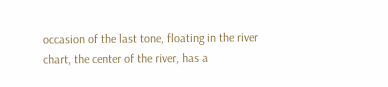occasion of the last tone, floating in the river chart, the center of the river, has a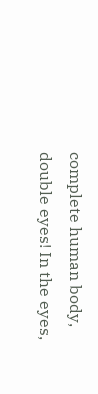complete human body, double eyes! In the eyes,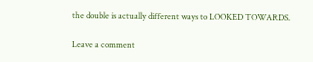the double is actually different ways to LOOKED TOWARDS.

Leave a comment